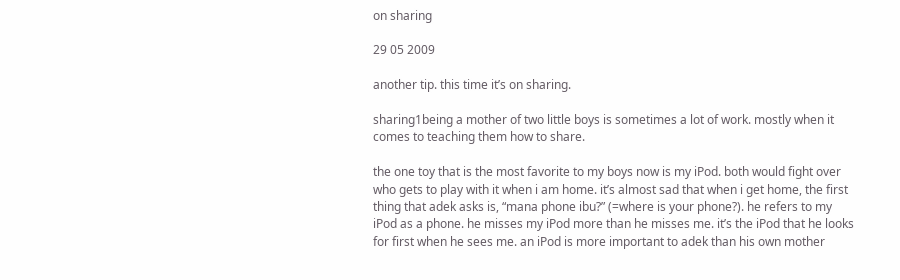on sharing

29 05 2009

another tip. this time it’s on sharing.

sharing1being a mother of two little boys is sometimes a lot of work. mostly when it comes to teaching them how to share.

the one toy that is the most favorite to my boys now is my iPod. both would fight over who gets to play with it when i am home. it’s almost sad that when i get home, the first thing that adek asks is, “mana phone ibu?” (=where is your phone?). he refers to my iPod as a phone. he misses my iPod more than he misses me. it’s the iPod that he looks for first when he sees me. an iPod is more important to adek than his own mother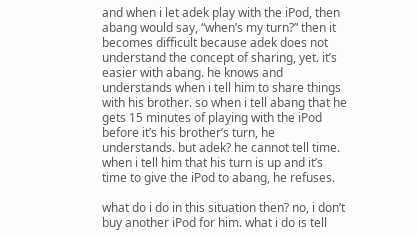and when i let adek play with the iPod, then abang would say, “when’s my turn?” then it becomes difficult because adek does not understand the concept of sharing, yet. it’s easier with abang. he knows and understands when i tell him to share things with his brother. so when i tell abang that he gets 15 minutes of playing with the iPod before it’s his brother’s turn, he understands. but adek? he cannot tell time. when i tell him that his turn is up and it’s time to give the iPod to abang, he refuses.

what do i do in this situation then? no, i don’t buy another iPod for him. what i do is tell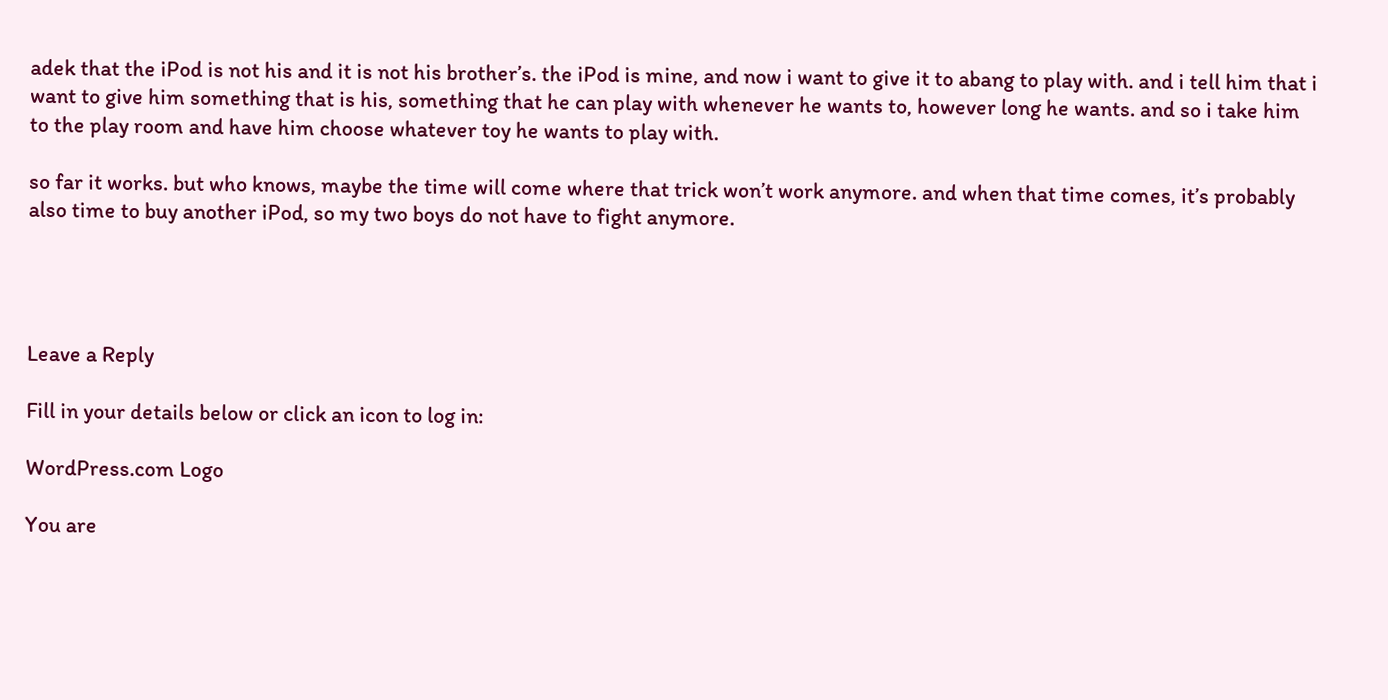adek that the iPod is not his and it is not his brother’s. the iPod is mine, and now i want to give it to abang to play with. and i tell him that i want to give him something that is his, something that he can play with whenever he wants to, however long he wants. and so i take him to the play room and have him choose whatever toy he wants to play with.

so far it works. but who knows, maybe the time will come where that trick won’t work anymore. and when that time comes, it’s probably also time to buy another iPod, so my two boys do not have to fight anymore.




Leave a Reply

Fill in your details below or click an icon to log in:

WordPress.com Logo

You are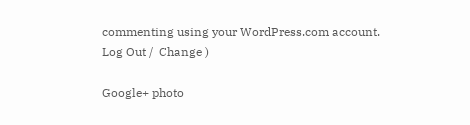commenting using your WordPress.com account. Log Out /  Change )

Google+ photo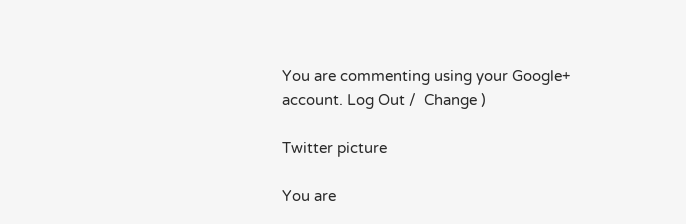You are commenting using your Google+ account. Log Out /  Change )

Twitter picture

You are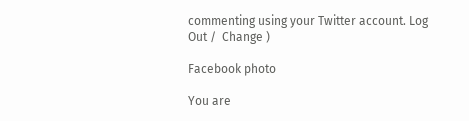commenting using your Twitter account. Log Out /  Change )

Facebook photo

You are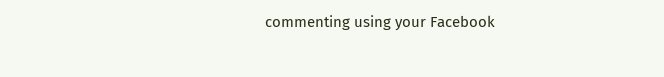commenting using your Facebook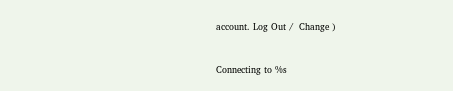account. Log Out /  Change )


Connecting to %s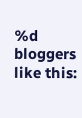%d bloggers like this: